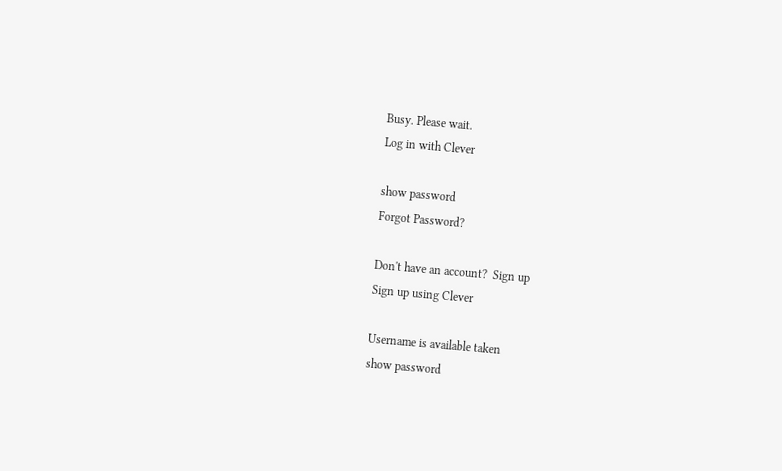Busy. Please wait.
Log in with Clever

show password
Forgot Password?

Don't have an account?  Sign up
Sign up using Clever

Username is available taken
show password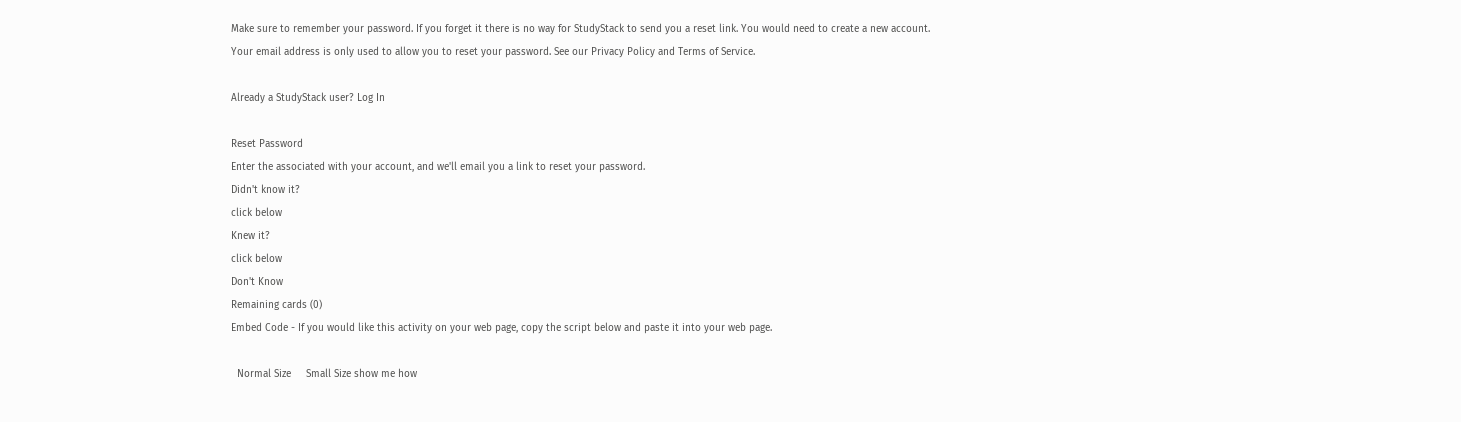Make sure to remember your password. If you forget it there is no way for StudyStack to send you a reset link. You would need to create a new account.
Your email address is only used to allow you to reset your password. See our Privacy Policy and Terms of Service.

Already a StudyStack user? Log In

Reset Password
Enter the associated with your account, and we'll email you a link to reset your password.
Didn't know it?
click below
Knew it?
click below
Don't Know
Remaining cards (0)
Embed Code - If you would like this activity on your web page, copy the script below and paste it into your web page.

  Normal Size     Small Size show me how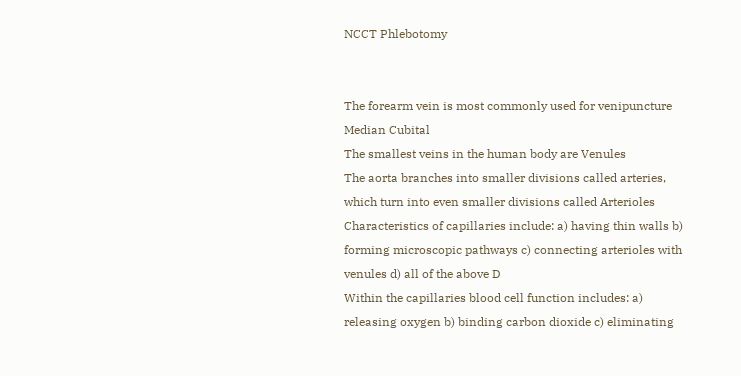NCCT Phlebotomy


The forearm vein is most commonly used for venipuncture Median Cubital
The smallest veins in the human body are Venules
The aorta branches into smaller divisions called arteries, which turn into even smaller divisions called Arterioles
Characteristics of capillaries include: a) having thin walls b) forming microscopic pathways c) connecting arterioles with venules d) all of the above D
Within the capillaries blood cell function includes: a) releasing oxygen b) binding carbon dioxide c) eliminating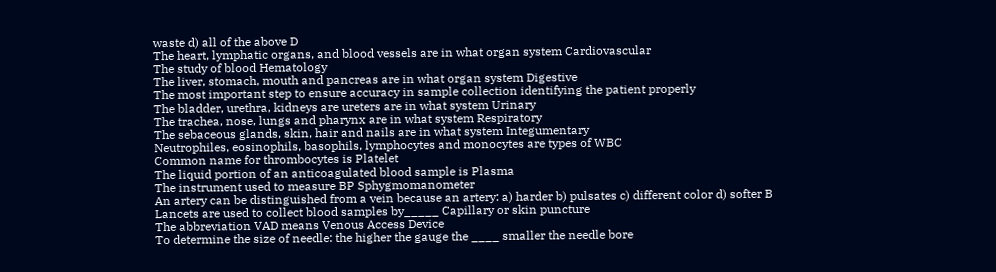waste d) all of the above D
The heart, lymphatic organs, and blood vessels are in what organ system Cardiovascular
The study of blood Hematology
The liver, stomach, mouth and pancreas are in what organ system Digestive
The most important step to ensure accuracy in sample collection identifying the patient properly
The bladder, urethra, kidneys are ureters are in what system Urinary
The trachea, nose, lungs and pharynx are in what system Respiratory
The sebaceous glands, skin, hair and nails are in what system Integumentary
Neutrophiles, eosinophils, basophils, lymphocytes and monocytes are types of WBC
Common name for thrombocytes is Platelet
The liquid portion of an anticoagulated blood sample is Plasma
The instrument used to measure BP Sphygmomanometer
An artery can be distinguished from a vein because an artery: a) harder b) pulsates c) different color d) softer B
Lancets are used to collect blood samples by_____ Capillary or skin puncture
The abbreviation VAD means Venous Access Device
To determine the size of needle: the higher the gauge the ____ smaller the needle bore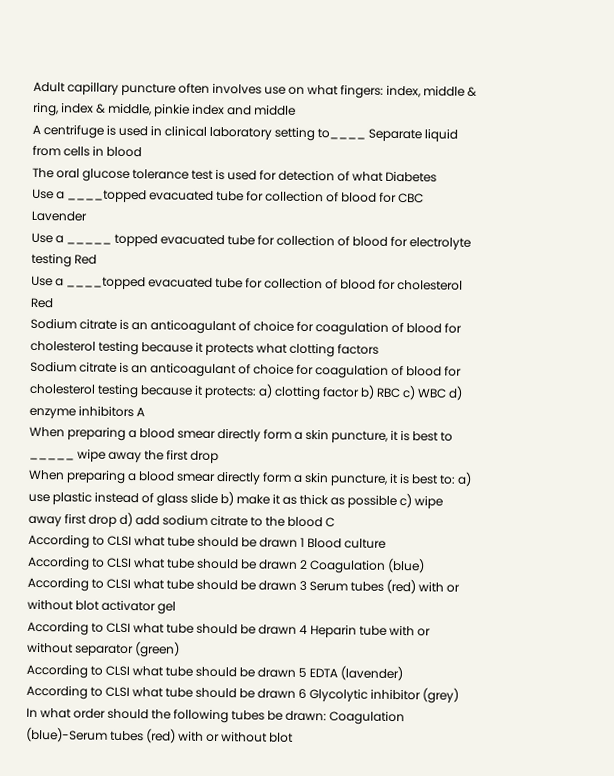Adult capillary puncture often involves use on what fingers: index, middle & ring, index & middle, pinkie index and middle
A centrifuge is used in clinical laboratory setting to____ Separate liquid from cells in blood
The oral glucose tolerance test is used for detection of what Diabetes
Use a ____topped evacuated tube for collection of blood for CBC Lavender
Use a _____ topped evacuated tube for collection of blood for electrolyte testing Red
Use a ____topped evacuated tube for collection of blood for cholesterol Red
Sodium citrate is an anticoagulant of choice for coagulation of blood for cholesterol testing because it protects what clotting factors
Sodium citrate is an anticoagulant of choice for coagulation of blood for cholesterol testing because it protects: a) clotting factor b) RBC c) WBC d) enzyme inhibitors A
When preparing a blood smear directly form a skin puncture, it is best to _____ wipe away the first drop
When preparing a blood smear directly form a skin puncture, it is best to: a) use plastic instead of glass slide b) make it as thick as possible c) wipe away first drop d) add sodium citrate to the blood C
According to CLSI what tube should be drawn 1 Blood culture
According to CLSI what tube should be drawn 2 Coagulation (blue)
According to CLSI what tube should be drawn 3 Serum tubes (red) with or without blot activator gel
According to CLSI what tube should be drawn 4 Heparin tube with or without separator (green)
According to CLSI what tube should be drawn 5 EDTA (lavender)
According to CLSI what tube should be drawn 6 Glycolytic inhibitor (grey)
In what order should the following tubes be drawn: Coagulation (blue)-Serum tubes (red) with or without blot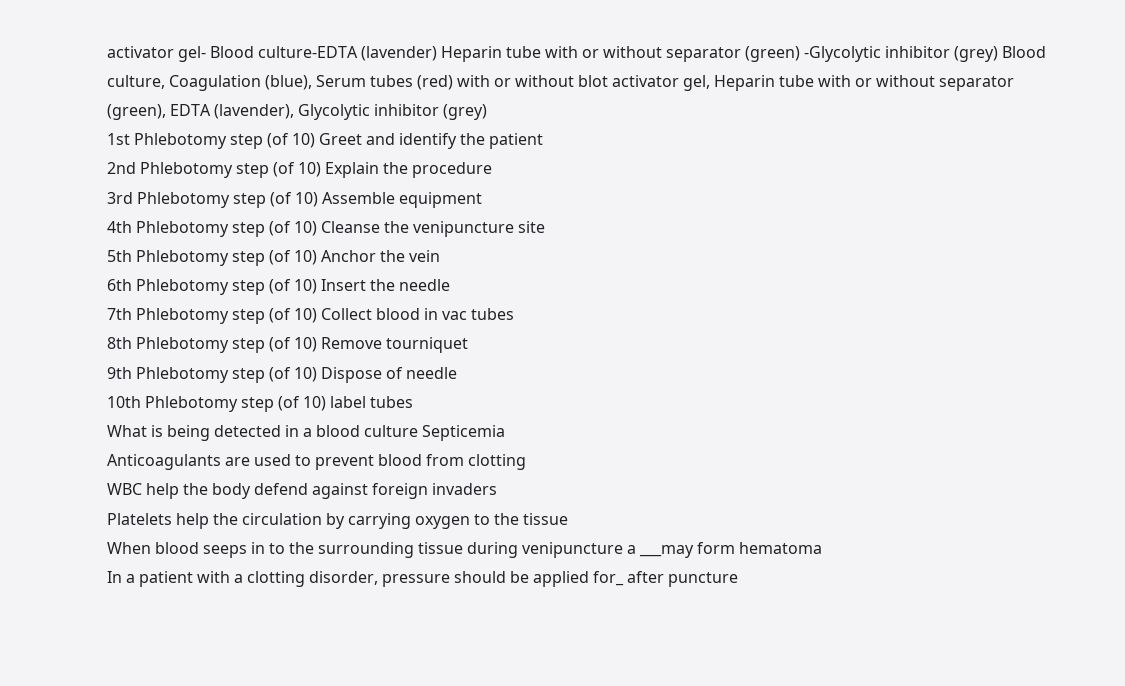activator gel- Blood culture-EDTA (lavender) Heparin tube with or without separator (green) -Glycolytic inhibitor (grey) Blood culture, Coagulation (blue), Serum tubes (red) with or without blot activator gel, Heparin tube with or without separator (green), EDTA (lavender), Glycolytic inhibitor (grey)
1st Phlebotomy step (of 10) Greet and identify the patient
2nd Phlebotomy step (of 10) Explain the procedure
3rd Phlebotomy step (of 10) Assemble equipment
4th Phlebotomy step (of 10) Cleanse the venipuncture site
5th Phlebotomy step (of 10) Anchor the vein
6th Phlebotomy step (of 10) Insert the needle
7th Phlebotomy step (of 10) Collect blood in vac tubes
8th Phlebotomy step (of 10) Remove tourniquet
9th Phlebotomy step (of 10) Dispose of needle
10th Phlebotomy step (of 10) label tubes
What is being detected in a blood culture Septicemia
Anticoagulants are used to prevent blood from clotting
WBC help the body defend against foreign invaders
Platelets help the circulation by carrying oxygen to the tissue
When blood seeps in to the surrounding tissue during venipuncture a ___may form hematoma
In a patient with a clotting disorder, pressure should be applied for_ after puncture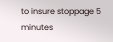to insure stoppage 5 minutes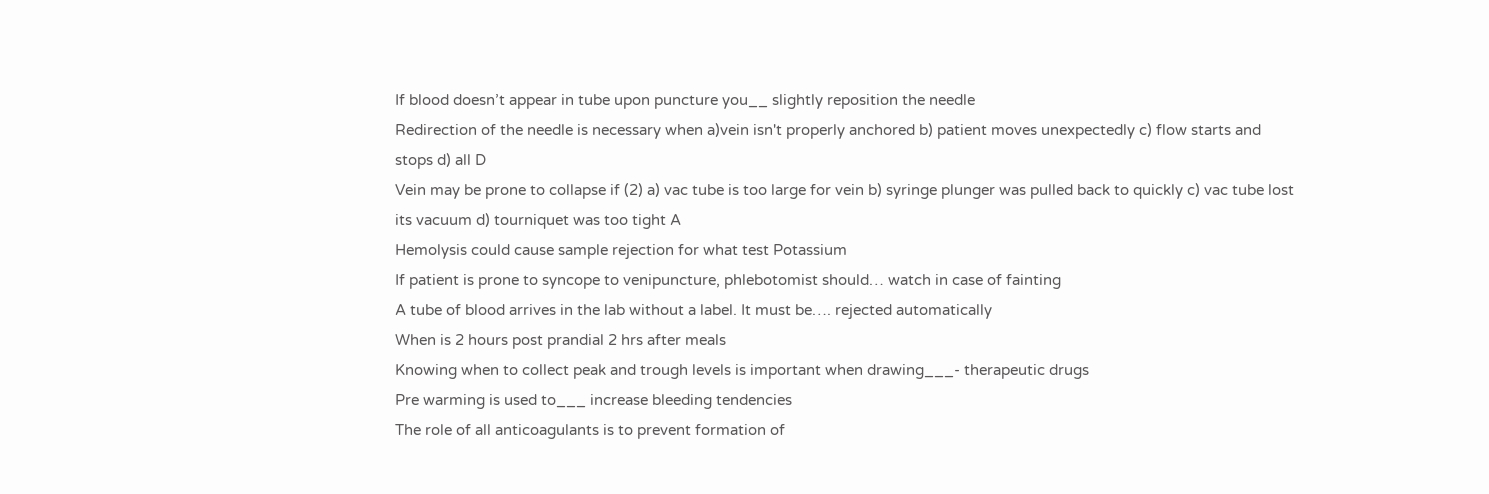If blood doesn’t appear in tube upon puncture you__ slightly reposition the needle
Redirection of the needle is necessary when a)vein isn't properly anchored b) patient moves unexpectedly c) flow starts and stops d) all D
Vein may be prone to collapse if (2) a) vac tube is too large for vein b) syringe plunger was pulled back to quickly c) vac tube lost its vacuum d) tourniquet was too tight A
Hemolysis could cause sample rejection for what test Potassium
If patient is prone to syncope to venipuncture, phlebotomist should… watch in case of fainting
A tube of blood arrives in the lab without a label. It must be…. rejected automatically
When is 2 hours post prandial 2 hrs after meals
Knowing when to collect peak and trough levels is important when drawing___- therapeutic drugs
Pre warming is used to___ increase bleeding tendencies
The role of all anticoagulants is to prevent formation of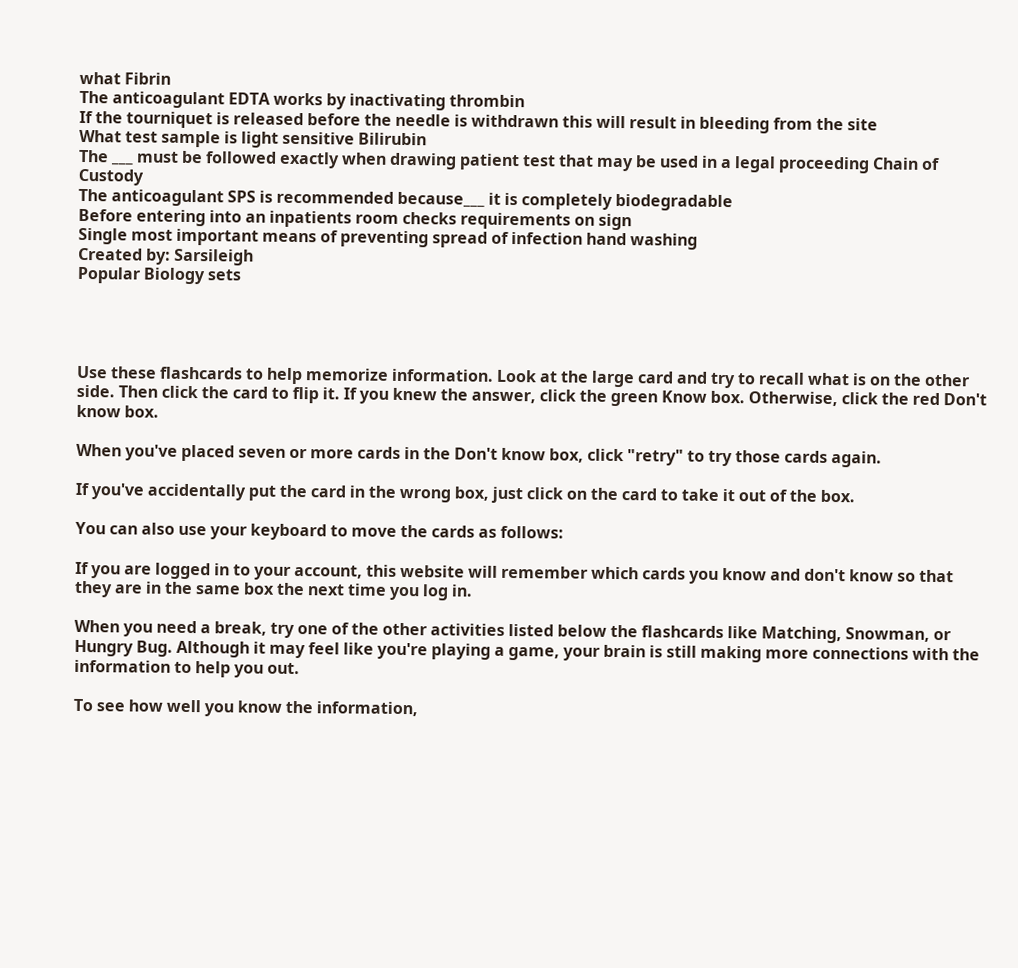what Fibrin
The anticoagulant EDTA works by inactivating thrombin
If the tourniquet is released before the needle is withdrawn this will result in bleeding from the site
What test sample is light sensitive Bilirubin
The ___ must be followed exactly when drawing patient test that may be used in a legal proceeding Chain of Custody
The anticoagulant SPS is recommended because___ it is completely biodegradable
Before entering into an inpatients room checks requirements on sign
Single most important means of preventing spread of infection hand washing
Created by: Sarsileigh
Popular Biology sets




Use these flashcards to help memorize information. Look at the large card and try to recall what is on the other side. Then click the card to flip it. If you knew the answer, click the green Know box. Otherwise, click the red Don't know box.

When you've placed seven or more cards in the Don't know box, click "retry" to try those cards again.

If you've accidentally put the card in the wrong box, just click on the card to take it out of the box.

You can also use your keyboard to move the cards as follows:

If you are logged in to your account, this website will remember which cards you know and don't know so that they are in the same box the next time you log in.

When you need a break, try one of the other activities listed below the flashcards like Matching, Snowman, or Hungry Bug. Although it may feel like you're playing a game, your brain is still making more connections with the information to help you out.

To see how well you know the information,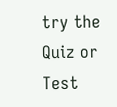try the Quiz or Test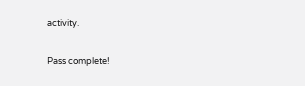activity.

Pass complete!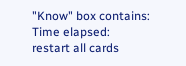"Know" box contains:
Time elapsed:
restart all cards